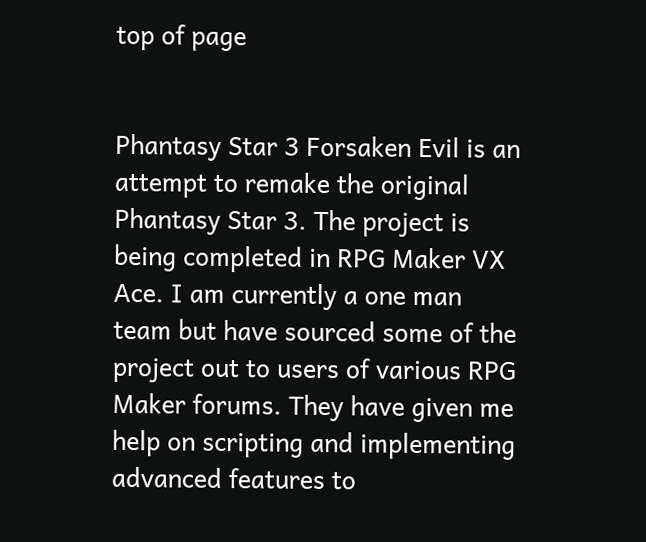top of page


Phantasy Star 3 Forsaken Evil is an attempt to remake the original Phantasy Star 3. The project is being completed in RPG Maker VX Ace. I am currently a one man team but have sourced some of the project out to users of various RPG Maker forums. They have given me help on scripting and implementing advanced features to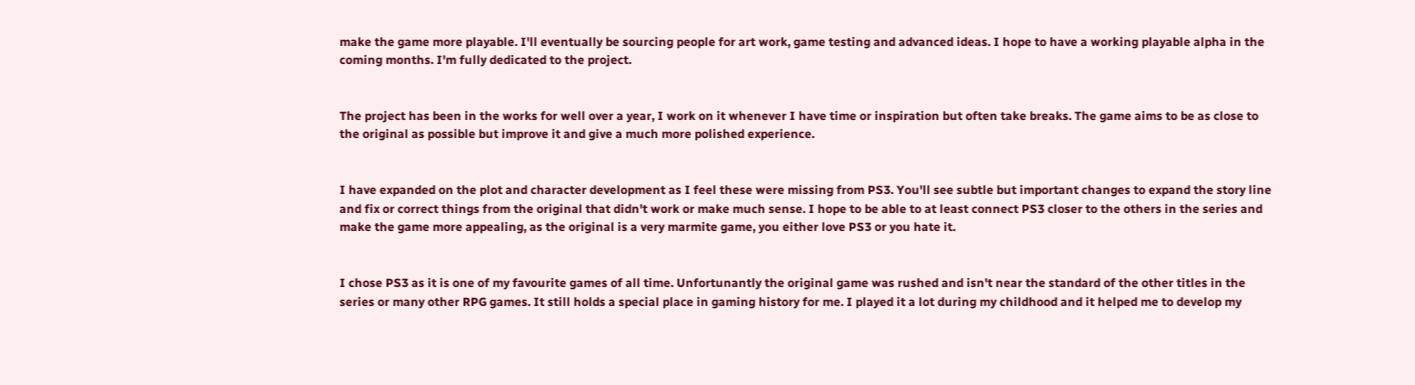make the game more playable. I'll eventually be sourcing people for art work, game testing and advanced ideas. I hope to have a working playable alpha in the coming months. I'm fully dedicated to the project.


The project has been in the works for well over a year, I work on it whenever I have time or inspiration but often take breaks. The game aims to be as close to the original as possible but improve it and give a much more polished experience.


I have expanded on the plot and character development as I feel these were missing from PS3. You'll see subtle but important changes to expand the story line and fix or correct things from the original that didn't work or make much sense. I hope to be able to at least connect PS3 closer to the others in the series and make the game more appealing, as the original is a very marmite game, you either love PS3 or you hate it.


I chose PS3 as it is one of my favourite games of all time. Unfortunantly the original game was rushed and isn't near the standard of the other titles in the series or many other RPG games. It still holds a special place in gaming history for me. I played it a lot during my childhood and it helped me to develop my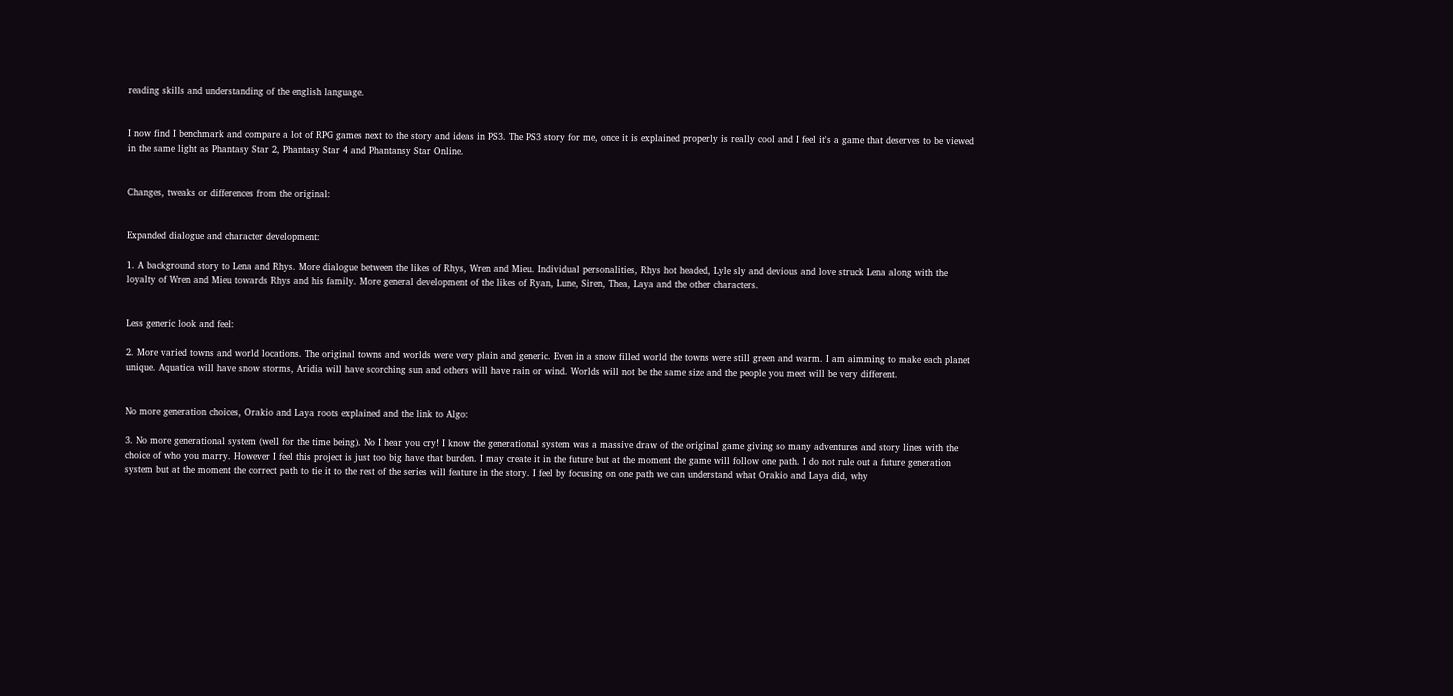reading skills and understanding of the english language.


I now find I benchmark and compare a lot of RPG games next to the story and ideas in PS3. The PS3 story for me, once it is explained properly is really cool and I feel it's a game that deserves to be viewed in the same light as Phantasy Star 2, Phantasy Star 4 and Phantansy Star Online.


Changes, tweaks or differences from the original:


Expanded dialogue and character development:

1. A background story to Lena and Rhys. More dialogue between the likes of Rhys, Wren and Mieu. Individual personalities, Rhys hot headed, Lyle sly and devious and love struck Lena along with the loyalty of Wren and Mieu towards Rhys and his family. More general development of the likes of Ryan, Lune, Siren, Thea, Laya and the other characters.


Less generic look and feel:

2. More varied towns and world locations. The original towns and worlds were very plain and generic. Even in a snow filled world the towns were still green and warm. I am aimming to make each planet unique. Aquatica will have snow storms, Aridia will have scorching sun and others will have rain or wind. Worlds will not be the same size and the people you meet will be very different.


No more generation choices, Orakio and Laya roots explained and the link to Algo:

3. No more generational system (well for the time being). No I hear you cry! I know the generational system was a massive draw of the original game giving so many adventures and story lines with the choice of who you marry. However I feel this project is just too big have that burden. I may create it in the future but at the moment the game will follow one path. I do not rule out a future generation system but at the moment the correct path to tie it to the rest of the series will feature in the story. I feel by focusing on one path we can understand what Orakio and Laya did, why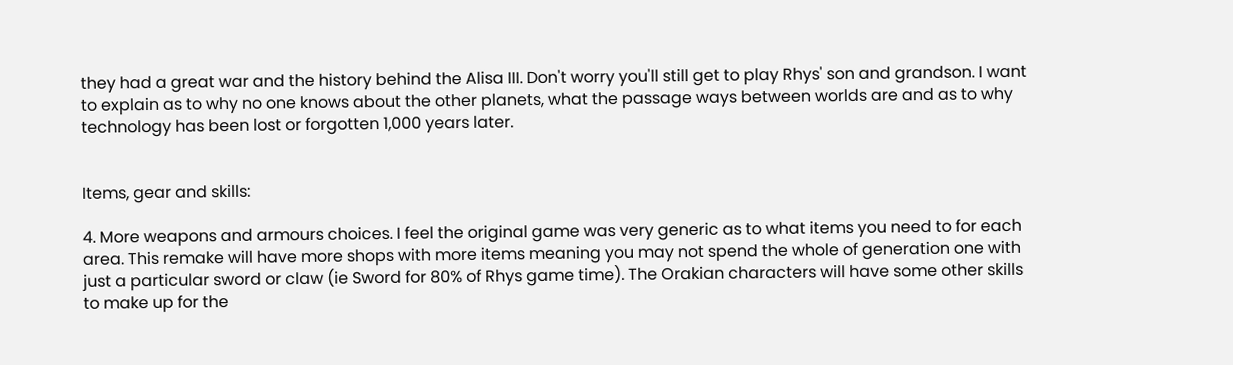they had a great war and the history behind the Alisa III. Don't worry you'll still get to play Rhys' son and grandson. I want to explain as to why no one knows about the other planets, what the passage ways between worlds are and as to why technology has been lost or forgotten 1,000 years later.


Items, gear and skills:

4. More weapons and armours choices. I feel the original game was very generic as to what items you need to for each area. This remake will have more shops with more items meaning you may not spend the whole of generation one with just a particular sword or claw (ie Sword for 80% of Rhys game time). The Orakian characters will have some other skills to make up for the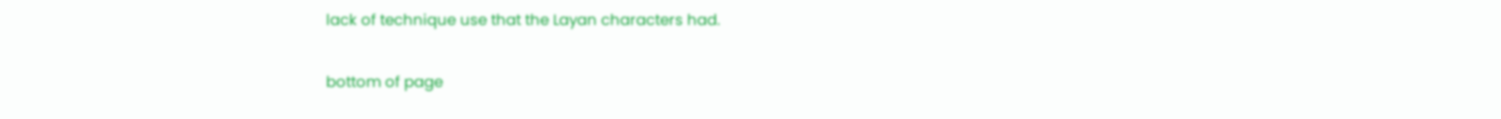lack of technique use that the Layan characters had.

bottom of page